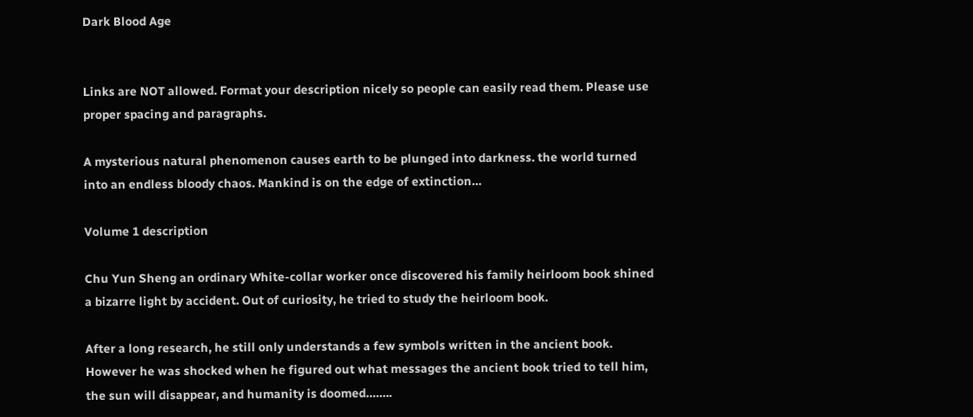Dark Blood Age


Links are NOT allowed. Format your description nicely so people can easily read them. Please use proper spacing and paragraphs.

A mysterious natural phenomenon causes earth to be plunged into darkness. the world turned into an endless bloody chaos. Mankind is on the edge of extinction…

Volume 1 description

Chu Yun Sheng an ordinary White-collar worker once discovered his family heirloom book shined a bizarre light by accident. Out of curiosity, he tried to study the heirloom book.

After a long research, he still only understands a few symbols written in the ancient book. However he was shocked when he figured out what messages the ancient book tried to tell him, the sun will disappear, and humanity is doomed……..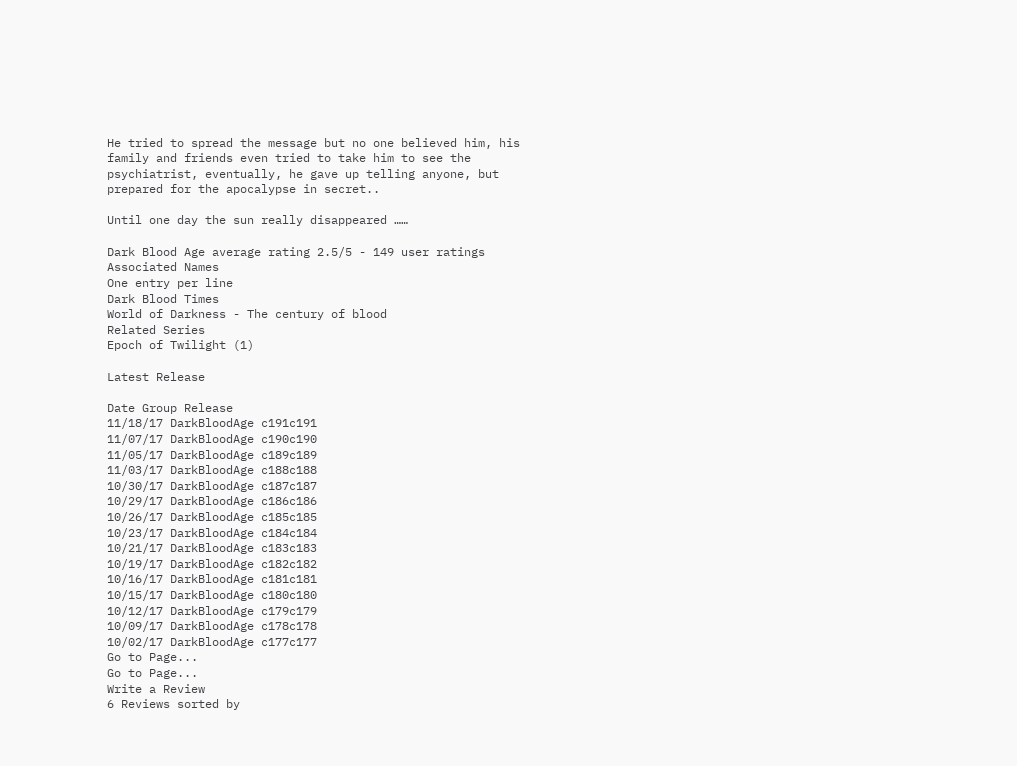He tried to spread the message but no one believed him, his family and friends even tried to take him to see the psychiatrist, eventually, he gave up telling anyone, but prepared for the apocalypse in secret..

Until one day the sun really disappeared ……

Dark Blood Age average rating 2.5/5 - 149 user ratings
Associated Names
One entry per line
Dark Blood Times
World of Darkness - The century of blood
Related Series
Epoch of Twilight (1)

Latest Release

Date Group Release
11/18/17 DarkBloodAge c191c191
11/07/17 DarkBloodAge c190c190
11/05/17 DarkBloodAge c189c189
11/03/17 DarkBloodAge c188c188
10/30/17 DarkBloodAge c187c187
10/29/17 DarkBloodAge c186c186
10/26/17 DarkBloodAge c185c185
10/23/17 DarkBloodAge c184c184
10/21/17 DarkBloodAge c183c183
10/19/17 DarkBloodAge c182c182
10/16/17 DarkBloodAge c181c181
10/15/17 DarkBloodAge c180c180
10/12/17 DarkBloodAge c179c179
10/09/17 DarkBloodAge c178c178
10/02/17 DarkBloodAge c177c177
Go to Page...
Go to Page...
Write a Review
6 Reviews sorted by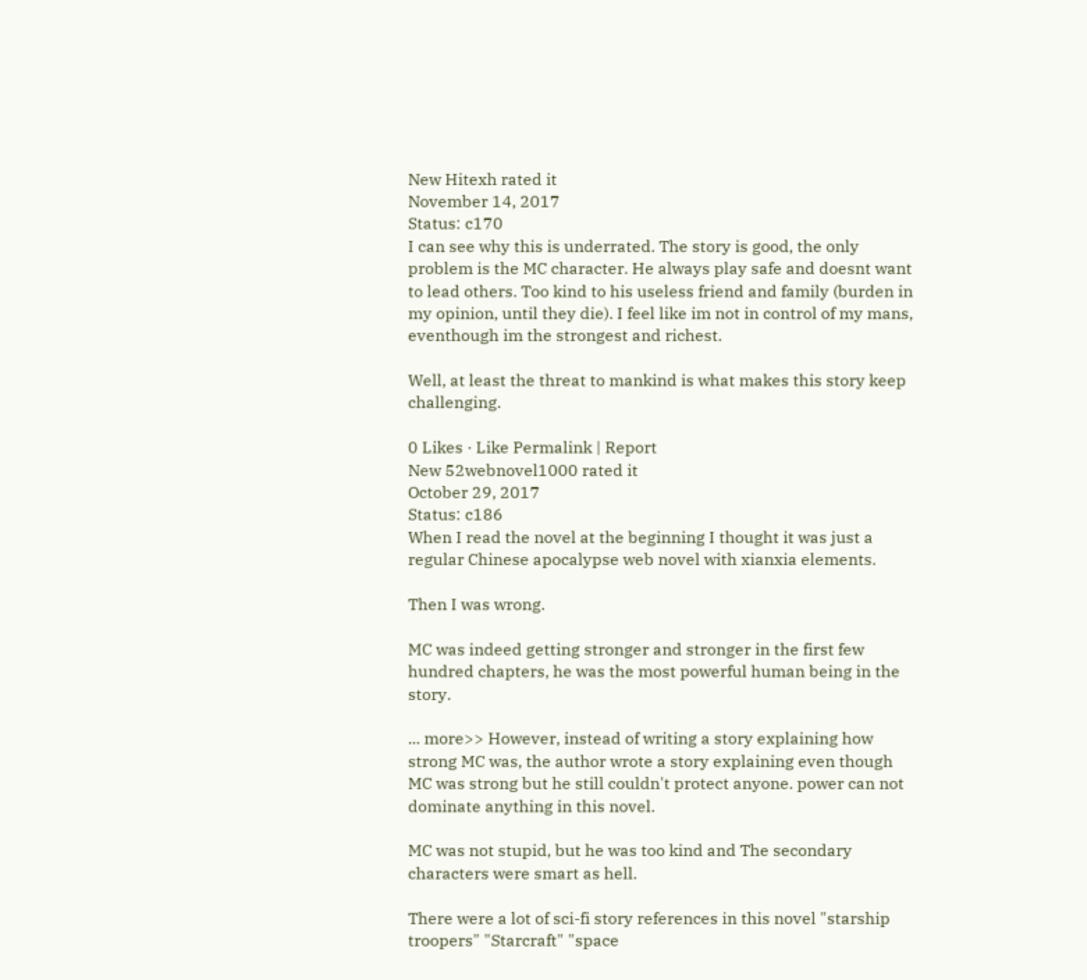New Hitexh rated it
November 14, 2017
Status: c170
I can see why this is underrated. The story is good, the only problem is the MC character. He always play safe and doesnt want to lead others. Too kind to his useless friend and family (burden in my opinion, until they die). I feel like im not in control of my mans, eventhough im the strongest and richest.

Well, at least the threat to mankind is what makes this story keep challenging.

0 Likes · Like Permalink | Report
New 52webnovel1000 rated it
October 29, 2017
Status: c186
When I read the novel at the beginning I thought it was just a regular Chinese apocalypse web novel with xianxia elements.

Then I was wrong.

MC was indeed getting stronger and stronger in the first few hundred chapters, he was the most powerful human being in the story.

... more>> However, instead of writing a story explaining how strong MC was, the author wrote a story explaining even though MC was strong but he still couldn't protect anyone. power can not dominate anything in this novel.

MC was not stupid, but he was too kind and The secondary characters were smart as hell.

There were a lot of sci-fi story references in this novel "starship troopers" "Starcraft" "space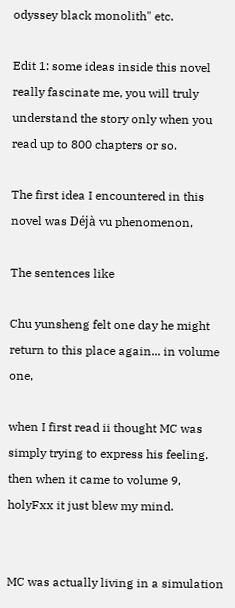odyssey black monolith" etc.

Edit 1: some ideas inside this novel really fascinate me, you will truly understand the story only when you read up to 800 chapters or so.

The first idea I encountered in this novel was Déjà vu phenomenon,

The sentences like

Chu yunsheng felt one day he might return to this place again... in volume one,

when I first read ii thought MC was simply trying to express his feeling. then when it came to volume 9, holyFxx it just blew my mind.


MC was actually living in a simulation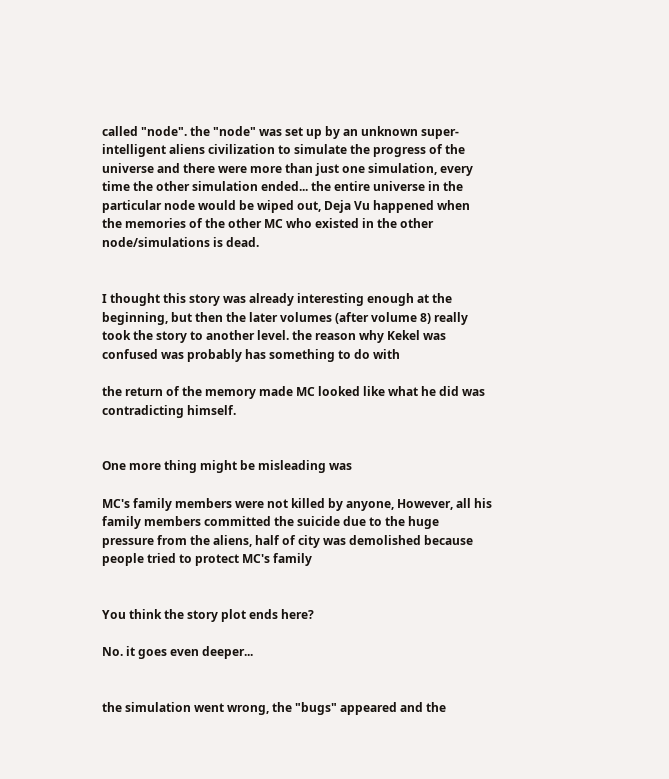called "node". the "node" was set up by an unknown super-intelligent aliens civilization to simulate the progress of the universe and there were more than just one simulation, every time the other simulation ended... the entire universe in the particular node would be wiped out, Deja Vu happened when the memories of the other MC who existed in the other node/simulations is dead.


I thought this story was already interesting enough at the beginning, but then the later volumes (after volume 8) really took the story to another level. the reason why Kekel was confused was probably has something to do with

the return of the memory made MC looked like what he did was contradicting himself.


One more thing might be misleading was

MC's family members were not killed by anyone, However, all his family members committed the suicide due to the huge pressure from the aliens, half of city was demolished because people tried to protect MC's family


You think the story plot ends here?

No. it goes even deeper...


the simulation went wrong, the "bugs" appeared and the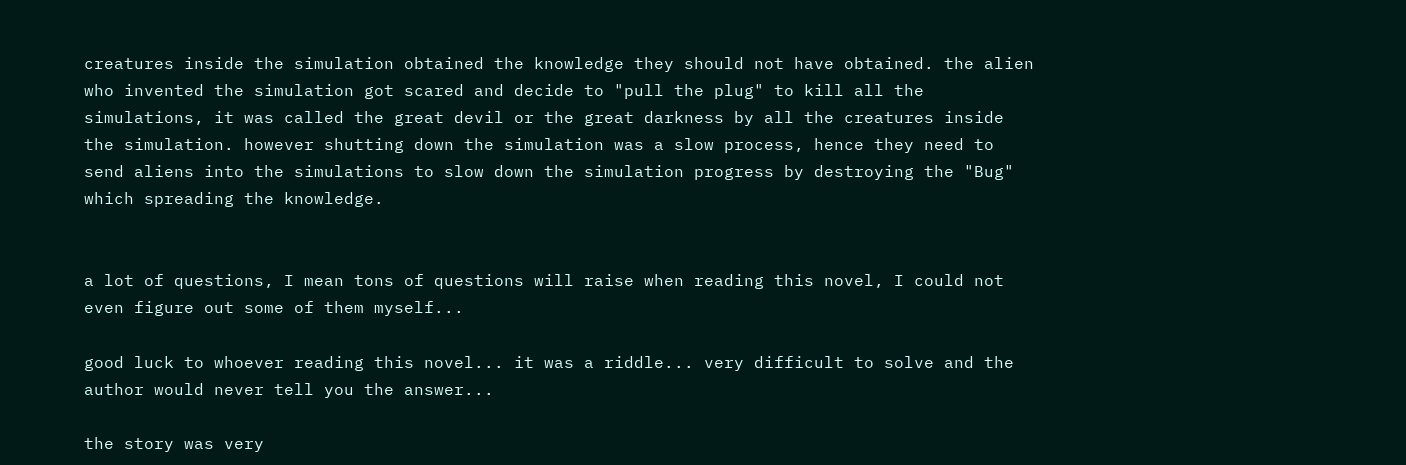creatures inside the simulation obtained the knowledge they should not have obtained. the alien who invented the simulation got scared and decide to "pull the plug" to kill all the simulations, it was called the great devil or the great darkness by all the creatures inside the simulation. however shutting down the simulation was a slow process, hence they need to send aliens into the simulations to slow down the simulation progress by destroying the "Bug" which spreading the knowledge.


a lot of questions, I mean tons of questions will raise when reading this novel, I could not even figure out some of them myself...

good luck to whoever reading this novel... it was a riddle... very difficult to solve and the author would never tell you the answer...

the story was very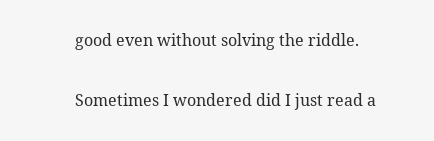good even without solving the riddle.

Sometimes I wondered did I just read a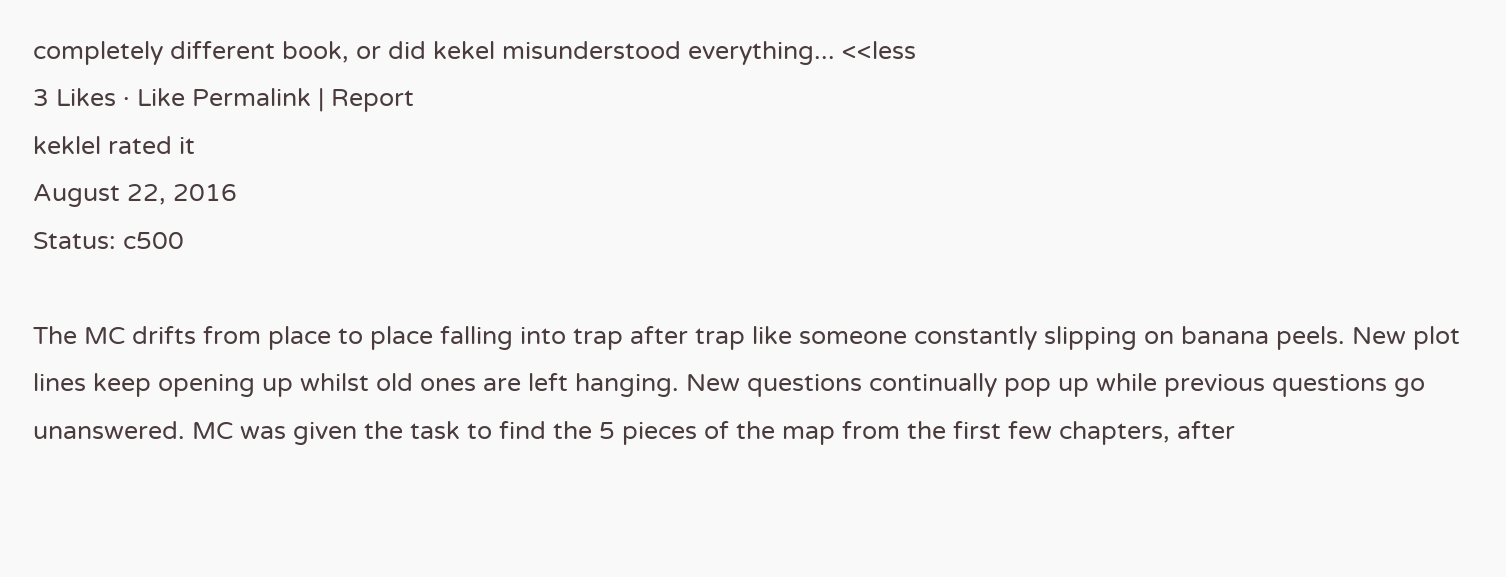completely different book, or did kekel misunderstood everything... <<less
3 Likes · Like Permalink | Report
keklel rated it
August 22, 2016
Status: c500

The MC drifts from place to place falling into trap after trap like someone constantly slipping on banana peels. New plot lines keep opening up whilst old ones are left hanging. New questions continually pop up while previous questions go unanswered. MC was given the task to find the 5 pieces of the map from the first few chapters, after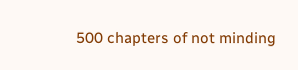500 chapters of not minding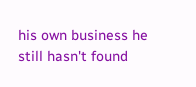his own business he still hasn't found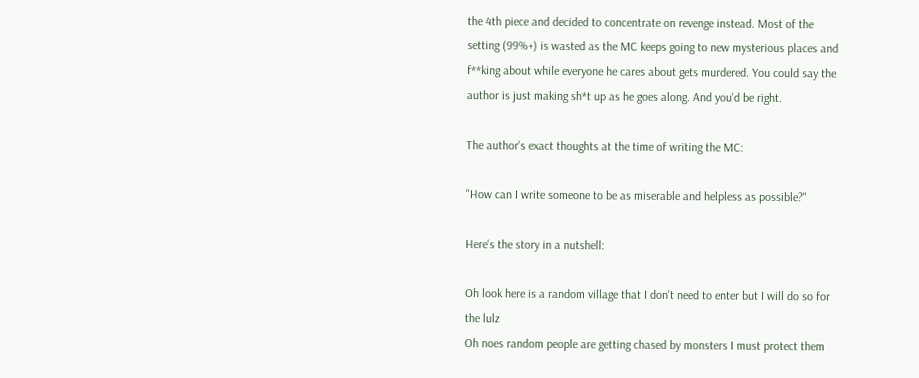the 4th piece and decided to concentrate on revenge instead. Most of the setting (99%+) is wasted as the MC keeps going to new mysterious places and f**king about while everyone he cares about gets murdered. You could say the author is just making sh*t up as he goes along. And you'd be right.

The author's exact thoughts at the time of writing the MC:

"How can I write someone to be as miserable and helpless as possible?"

Here's the story in a nutshell:

Oh look here is a random village that I don't need to enter but I will do so for the lulz
Oh noes random people are getting chased by monsters I must protect them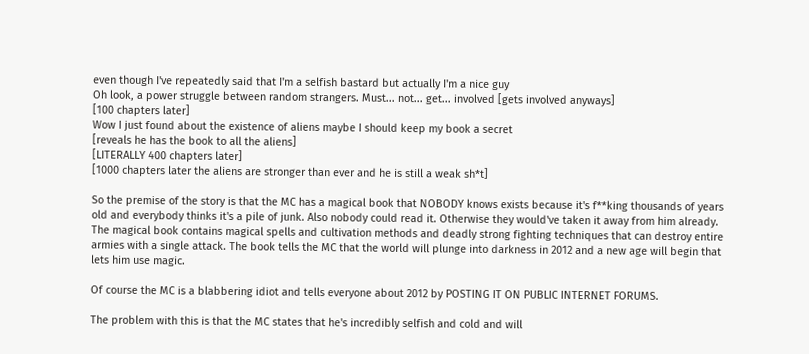even though I've repeatedly said that I'm a selfish bastard but actually I'm a nice guy
Oh look, a power struggle between random strangers. Must... not... get... involved [gets involved anyways]
[100 chapters later]
Wow I just found about the existence of aliens maybe I should keep my book a secret
[reveals he has the book to all the aliens]
[LITERALLY 400 chapters later]
[1000 chapters later the aliens are stronger than ever and he is still a weak sh*t]

So the premise of the story is that the MC has a magical book that NOBODY knows exists because it's f**king thousands of years old and everybody thinks it's a pile of junk. Also nobody could read it. Otherwise they would've taken it away from him already. The magical book contains magical spells and cultivation methods and deadly strong fighting techniques that can destroy entire armies with a single attack. The book tells the MC that the world will plunge into darkness in 2012 and a new age will begin that lets him use magic.

Of course the MC is a blabbering idiot and tells everyone about 2012 by POSTING IT ON PUBLIC INTERNET FORUMS.

The problem with this is that the MC states that he's incredibly selfish and cold and will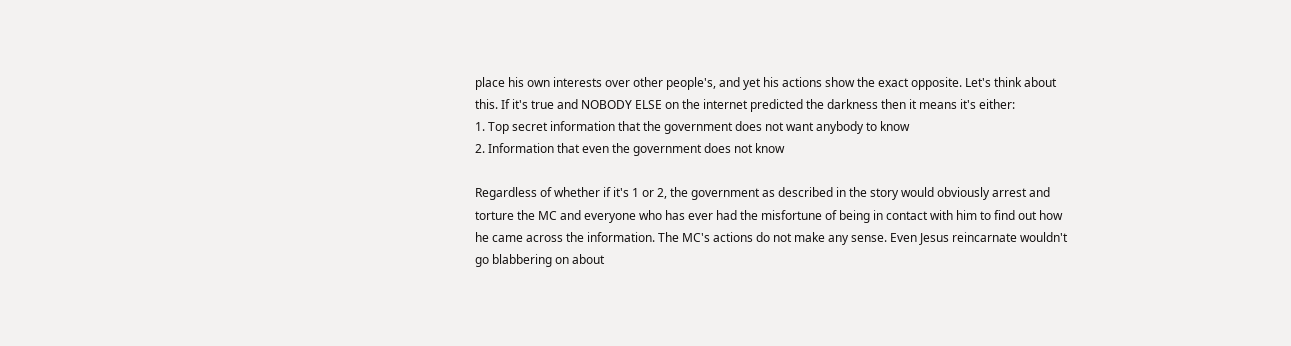place his own interests over other people's, and yet his actions show the exact opposite. Let's think about this. If it's true and NOBODY ELSE on the internet predicted the darkness then it means it's either:
1. Top secret information that the government does not want anybody to know
2. Information that even the government does not know

Regardless of whether if it's 1 or 2, the government as described in the story would obviously arrest and torture the MC and everyone who has ever had the misfortune of being in contact with him to find out how he came across the information. The MC's actions do not make any sense. Even Jesus reincarnate wouldn't go blabbering on about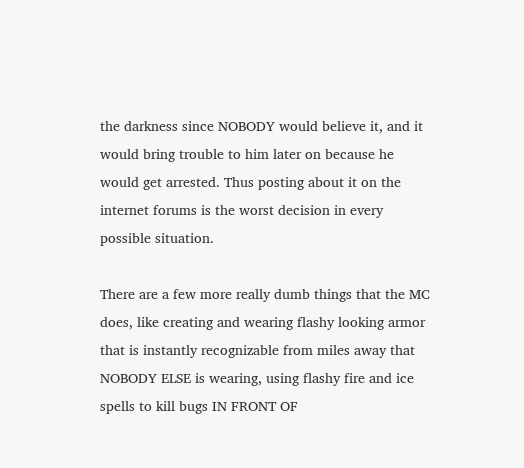the darkness since NOBODY would believe it, and it would bring trouble to him later on because he would get arrested. Thus posting about it on the internet forums is the worst decision in every possible situation.

There are a few more really dumb things that the MC does, like creating and wearing flashy looking armor that is instantly recognizable from miles away that NOBODY ELSE is wearing, using flashy fire and ice spells to kill bugs IN FRONT OF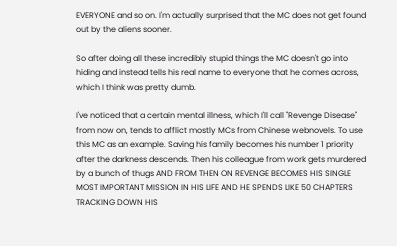EVERYONE and so on. I'm actually surprised that the MC does not get found out by the aliens sooner.

So after doing all these incredibly stupid things the MC doesn't go into hiding and instead tells his real name to everyone that he comes across, which I think was pretty dumb.

I've noticed that a certain mental illness, which I'll call "Revenge Disease" from now on, tends to afflict mostly MCs from Chinese webnovels. To use this MC as an example. Saving his family becomes his number 1 priority after the darkness descends. Then his colleague from work gets murdered by a bunch of thugs AND FROM THEN ON REVENGE BECOMES HIS SINGLE MOST IMPORTANT MISSION IN HIS LIFE AND HE SPENDS LIKE 50 CHAPTERS TRACKING DOWN HIS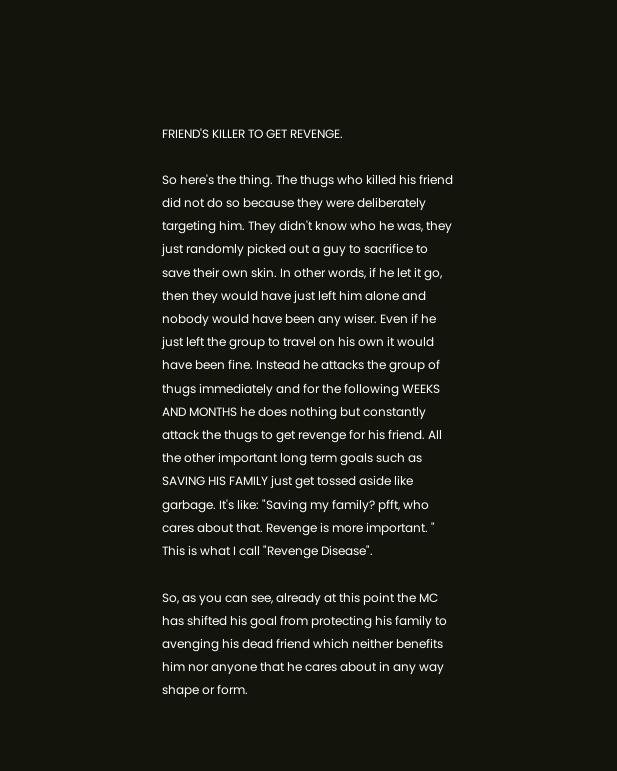FRIEND'S KILLER TO GET REVENGE.

So here's the thing. The thugs who killed his friend did not do so because they were deliberately targeting him. They didn't know who he was, they just randomly picked out a guy to sacrifice to save their own skin. In other words, if he let it go, then they would have just left him alone and nobody would have been any wiser. Even if he just left the group to travel on his own it would have been fine. Instead he attacks the group of thugs immediately and for the following WEEKS AND MONTHS he does nothing but constantly attack the thugs to get revenge for his friend. All the other important long term goals such as SAVING HIS FAMILY just get tossed aside like garbage. It's like: "Saving my family? pfft, who cares about that. Revenge is more important. " This is what I call "Revenge Disease".

So, as you can see, already at this point the MC has shifted his goal from protecting his family to avenging his dead friend which neither benefits him nor anyone that he cares about in any way shape or form.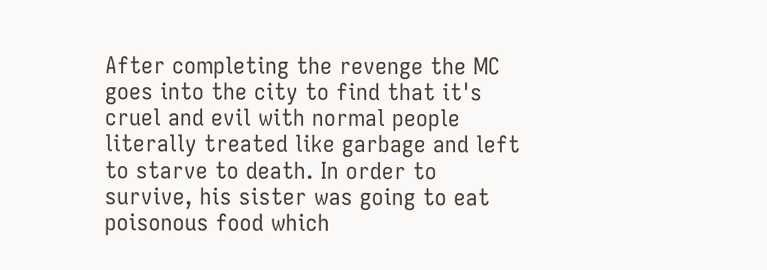After completing the revenge the MC goes into the city to find that it's cruel and evil with normal people literally treated like garbage and left to starve to death. In order to survive, his sister was going to eat poisonous food which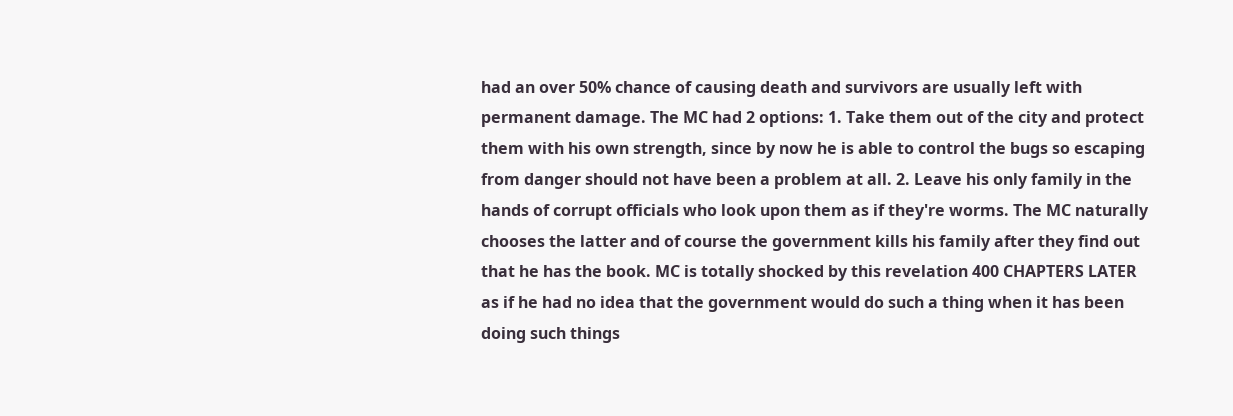had an over 50% chance of causing death and survivors are usually left with permanent damage. The MC had 2 options: 1. Take them out of the city and protect them with his own strength, since by now he is able to control the bugs so escaping from danger should not have been a problem at all. 2. Leave his only family in the hands of corrupt officials who look upon them as if they're worms. The MC naturally chooses the latter and of course the government kills his family after they find out that he has the book. MC is totally shocked by this revelation 400 CHAPTERS LATER as if he had no idea that the government would do such a thing when it has been doing such things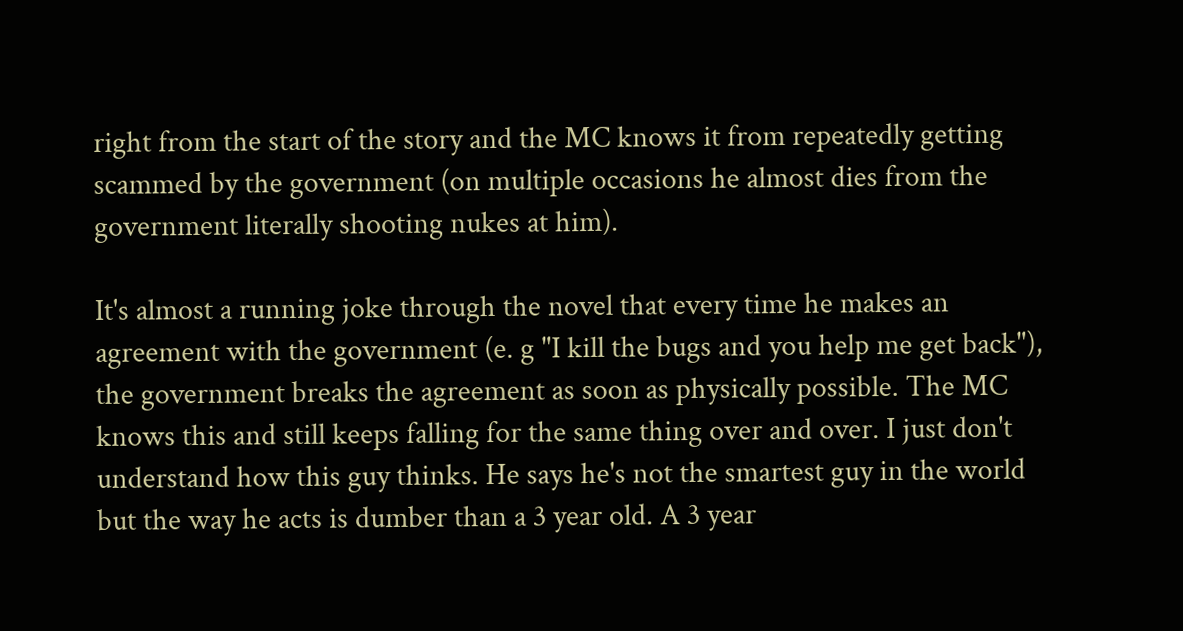right from the start of the story and the MC knows it from repeatedly getting scammed by the government (on multiple occasions he almost dies from the government literally shooting nukes at him).

It's almost a running joke through the novel that every time he makes an agreement with the government (e. g "I kill the bugs and you help me get back"), the government breaks the agreement as soon as physically possible. The MC knows this and still keeps falling for the same thing over and over. I just don't understand how this guy thinks. He says he's not the smartest guy in the world but the way he acts is dumber than a 3 year old. A 3 year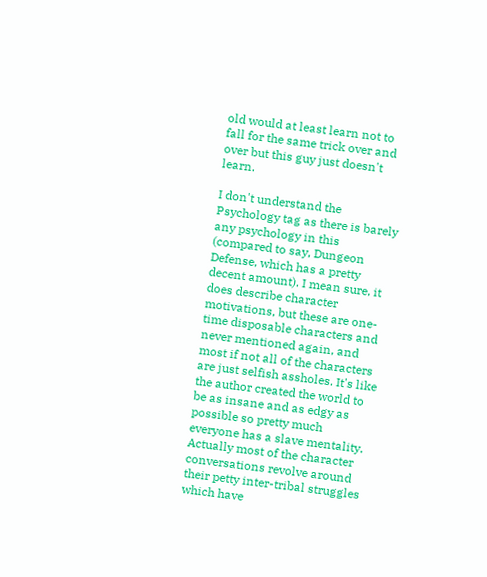old would at least learn not to fall for the same trick over and over but this guy just doesn't learn.

I don't understand the Psychology tag as there is barely any psychology in this (compared to say, Dungeon Defense, which has a pretty decent amount). I mean sure, it does describe character motivations, but these are one-time disposable characters and never mentioned again, and most if not all of the characters are just selfish assholes. It's like the author created the world to be as insane and as edgy as possible so pretty much everyone has a slave mentality. Actually most of the character conversations revolve around their petty inter-tribal struggles which have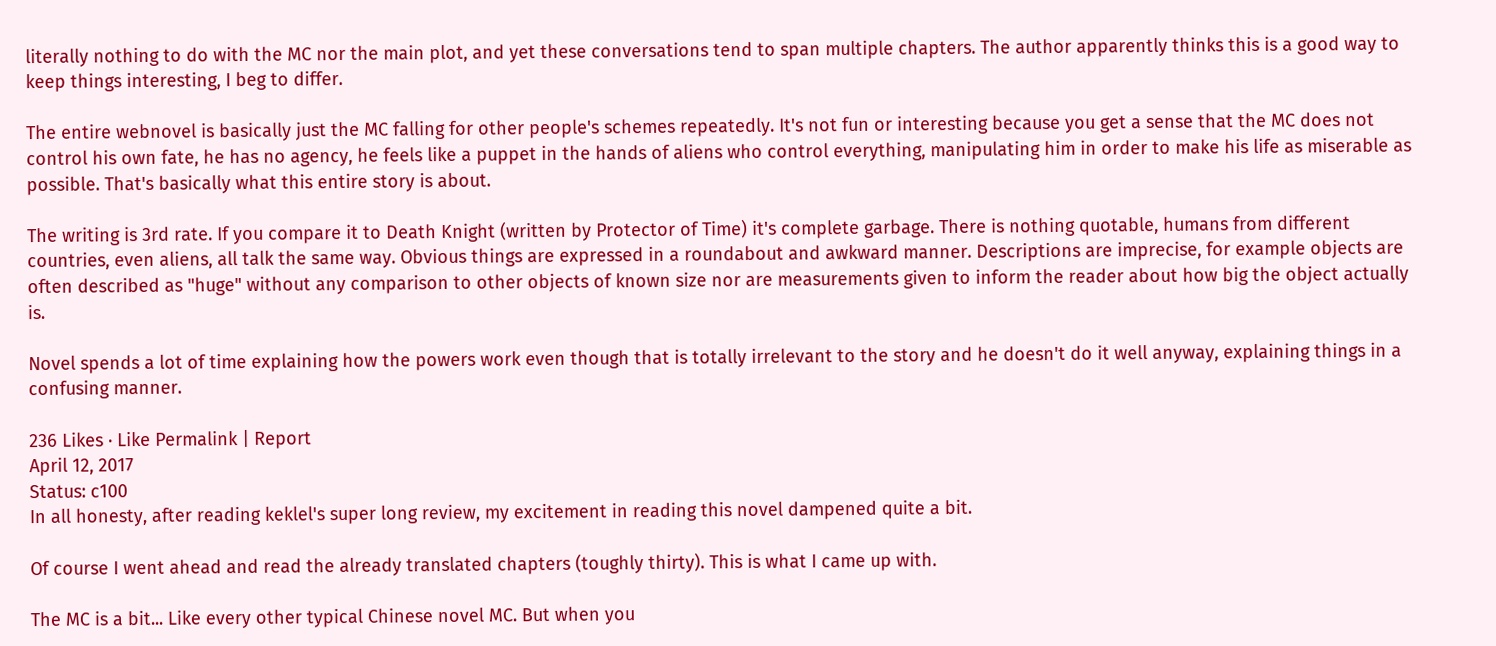literally nothing to do with the MC nor the main plot, and yet these conversations tend to span multiple chapters. The author apparently thinks this is a good way to keep things interesting, I beg to differ.

The entire webnovel is basically just the MC falling for other people's schemes repeatedly. It's not fun or interesting because you get a sense that the MC does not control his own fate, he has no agency, he feels like a puppet in the hands of aliens who control everything, manipulating him in order to make his life as miserable as possible. That's basically what this entire story is about.

The writing is 3rd rate. If you compare it to Death Knight (written by Protector of Time) it's complete garbage. There is nothing quotable, humans from different countries, even aliens, all talk the same way. Obvious things are expressed in a roundabout and awkward manner. Descriptions are imprecise, for example objects are often described as "huge" without any comparison to other objects of known size nor are measurements given to inform the reader about how big the object actually is.

Novel spends a lot of time explaining how the powers work even though that is totally irrelevant to the story and he doesn't do it well anyway, explaining things in a confusing manner.

236 Likes · Like Permalink | Report
April 12, 2017
Status: c100
In all honesty, after reading keklel's super long review, my excitement in reading this novel dampened quite a bit.

Of course I went ahead and read the already translated chapters (toughly thirty). This is what I came up with.

The MC is a bit... Like every other typical Chinese novel MC. But when you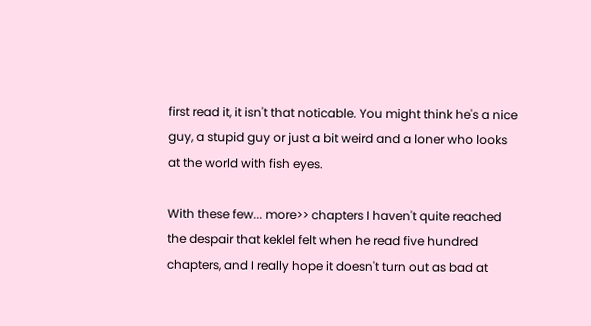first read it, it isn't that noticable. You might think he's a nice guy, a stupid guy or just a bit weird and a loner who looks at the world with fish eyes.

With these few... more>> chapters I haven't quite reached the despair that keklel felt when he read five hundred chapters, and I really hope it doesn't turn out as bad at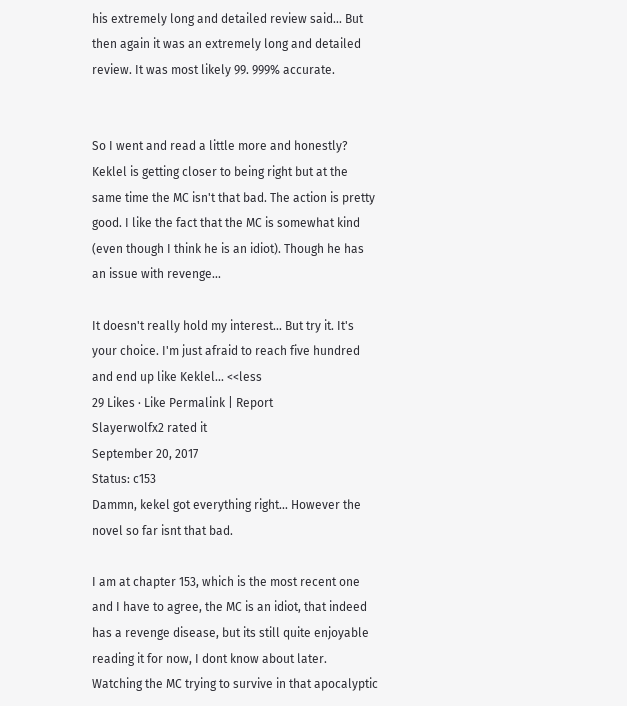his extremely long and detailed review said... But then again it was an extremely long and detailed review. It was most likely 99. 999% accurate.


So I went and read a little more and honestly? Keklel is getting closer to being right but at the same time the MC isn't that bad. The action is pretty good. I like the fact that the MC is somewhat kind (even though I think he is an idiot). Though he has an issue with revenge...

It doesn't really hold my interest... But try it. It's your choice. I'm just afraid to reach five hundred and end up like Keklel... <<less
29 Likes · Like Permalink | Report
Slayerwolfx2 rated it
September 20, 2017
Status: c153
Dammn, kekel got everything right... However the novel so far isnt that bad.

I am at chapter 153, which is the most recent one and I have to agree, the MC is an idiot, that indeed has a revenge disease, but its still quite enjoyable reading it for now, I dont know about later. Watching the MC trying to survive in that apocalyptic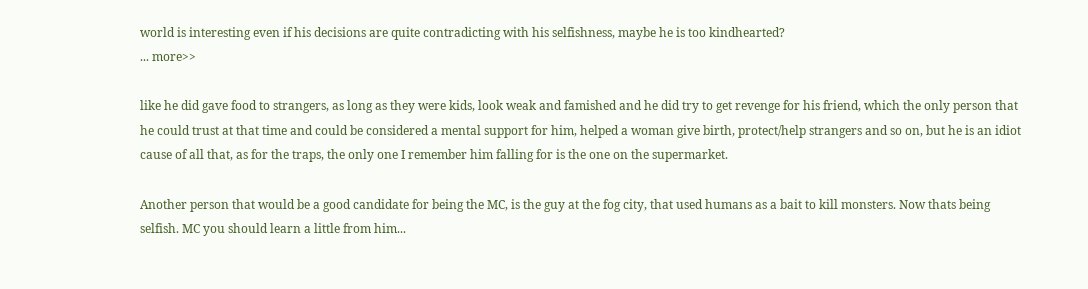world is interesting even if his decisions are quite contradicting with his selfishness, maybe he is too kindhearted?
... more>>

like he did gave food to strangers, as long as they were kids, look weak and famished and he did try to get revenge for his friend, which the only person that he could trust at that time and could be considered a mental support for him, helped a woman give birth, protect/help strangers and so on, but he is an idiot cause of all that, as for the traps, the only one I remember him falling for is the one on the supermarket.

Another person that would be a good candidate for being the MC, is the guy at the fog city, that used humans as a bait to kill monsters. Now thats being selfish. MC you should learn a little from him...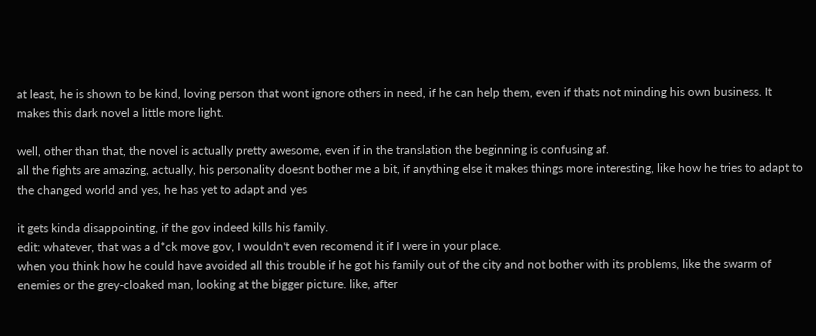at least, he is shown to be kind, loving person that wont ignore others in need, if he can help them, even if thats not minding his own business. It makes this dark novel a little more light.

well, other than that, the novel is actually pretty awesome, even if in the translation the beginning is confusing af.
all the fights are amazing, actually, his personality doesnt bother me a bit, if anything else it makes things more interesting, like how he tries to adapt to the changed world and yes, he has yet to adapt and yes

it gets kinda disappointing, if the gov indeed kills his family.
edit: whatever, that was a d*ck move gov, I wouldn't even recomend it if I were in your place.
when you think how he could have avoided all this trouble if he got his family out of the city and not bother with its problems, like the swarm of enemies or the grey-cloaked man, looking at the bigger picture. like, after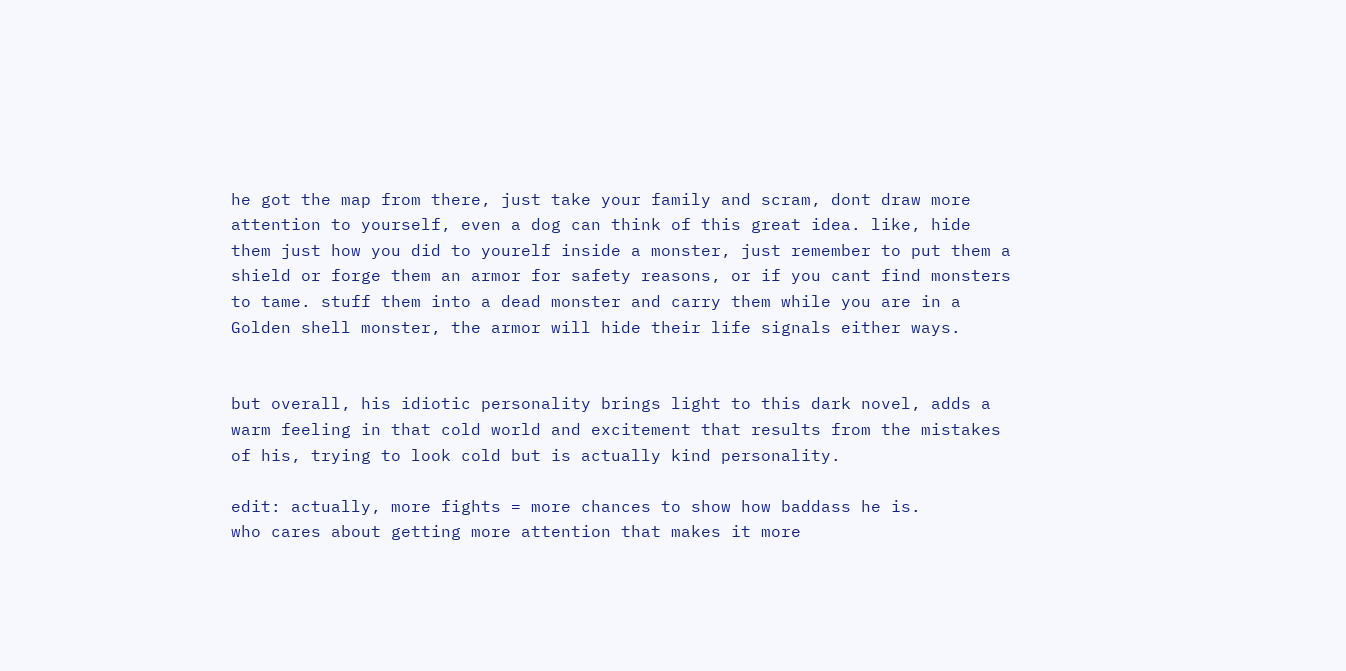he got the map from there, just take your family and scram, dont draw more attention to yourself, even a dog can think of this great idea. like, hide them just how you did to yourelf inside a monster, just remember to put them a shield or forge them an armor for safety reasons, or if you cant find monsters to tame. stuff them into a dead monster and carry them while you are in a Golden shell monster, the armor will hide their life signals either ways.


but overall, his idiotic personality brings light to this dark novel, adds a warm feeling in that cold world and excitement that results from the mistakes of his, trying to look cold but is actually kind personality.

edit: actually, more fights = more chances to show how baddass he is.
who cares about getting more attention that makes it more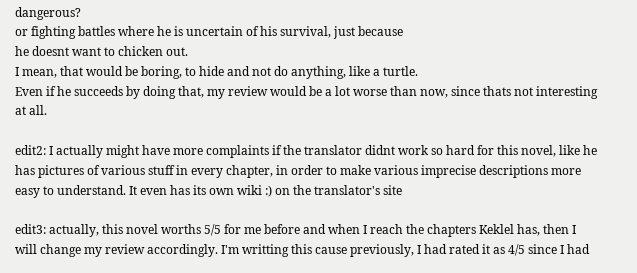dangerous?
or fighting battles where he is uncertain of his survival, just because
he doesnt want to chicken out.
I mean, that would be boring, to hide and not do anything, like a turtle.
Even if he succeeds by doing that, my review would be a lot worse than now, since thats not interesting at all.

edit2: I actually might have more complaints if the translator didnt work so hard for this novel, like he has pictures of various stuff in every chapter, in order to make various imprecise descriptions more easy to understand. It even has its own wiki :) on the translator's site

edit3: actually, this novel worths 5/5 for me before and when I reach the chapters Keklel has, then I will change my review accordingly. I'm writting this cause previously, I had rated it as 4/5 since I had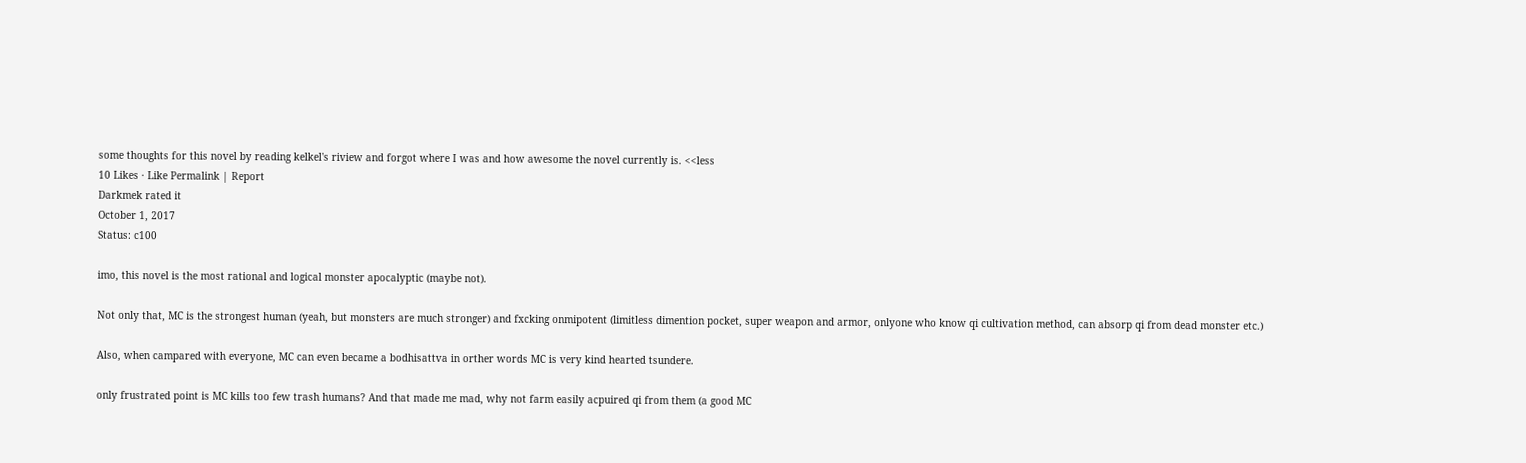some thoughts for this novel by reading kelkel's riview and forgot where I was and how awesome the novel currently is. <<less
10 Likes · Like Permalink | Report
Darkmek rated it
October 1, 2017
Status: c100

imo, this novel is the most rational and logical monster apocalyptic (maybe not).

Not only that, MC is the strongest human (yeah, but monsters are much stronger) and fxcking onmipotent (limitless dimention pocket, super weapon and armor, onlyone who know qi cultivation method, can absorp qi from dead monster etc.)

Also, when campared with everyone, MC can even became a bodhisattva in orther words MC is very kind hearted tsundere.

only frustrated point is MC kills too few trash humans? And that made me mad, why not farm easily acpuired qi from them (a good MC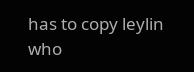has to copy leylin who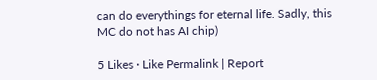can do everythings for eternal life. Sadly, this MC do not has AI chip)

5 Likes · Like Permalink | Report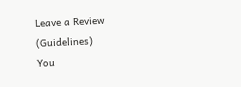Leave a Review (Guidelines)
You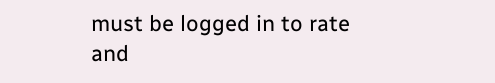must be logged in to rate and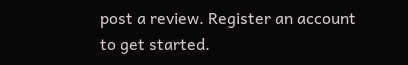post a review. Register an account to get started.